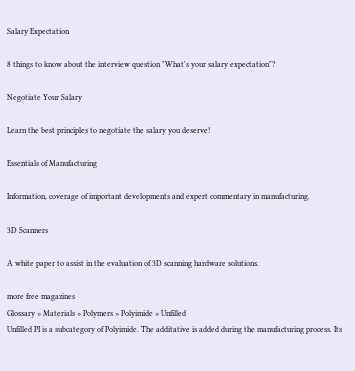Salary Expectation

8 things to know about the interview question "What's your salary expectation"?

Negotiate Your Salary

Learn the best principles to negotiate the salary you deserve!

Essentials of Manufacturing

Information, coverage of important developments and expert commentary in manufacturing.

3D Scanners

A white paper to assist in the evaluation of 3D scanning hardware solutions.

more free magazines
Glossary » Materials » Polymers » Polyimide » Unfilled
Unfilled PI is a subcategory of Polyimide. The additative is added during the manufacturing process. Its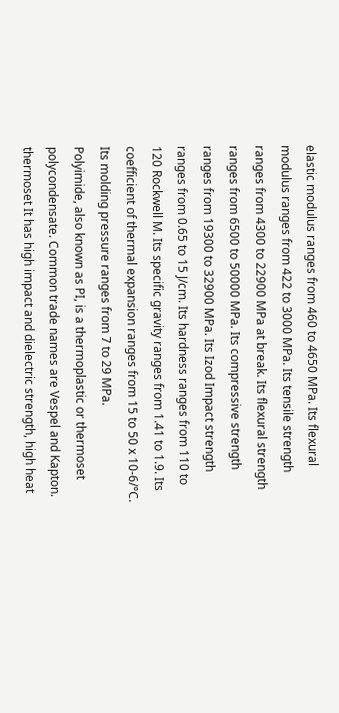elastic modulus ranges from 460 to 4650 MPa. Its flexural modulus ranges from 422 to 3000 MPa. Its tensile strength ranges from 4300 to 22900 MPa at break. Its flexural strength ranges from 6500 to 50000 MPa. Its compressive strength ranges from 19300 to 32900 MPa. Its Izod Impact strength ranges from 0.65 to 15 J/cm. Its hardness ranges from 110 to 120 Rockwell M. Its specific gravity ranges from 1.41 to 1.9. Its coefficient of thermal expansion ranges from 15 to 50 x 10-6/°C. Its molding pressure ranges from 7 to 29 MPa.
Polyimide, also known as PI, is a thermoplastic or thermoset polycondensate. Common trade names are Vespel and Kapton. thermoset It has high impact and dielectric strength, high heat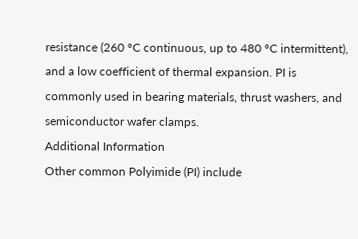resistance (260 ºC continuous, up to 480 ºC intermittent), and a low coefficient of thermal expansion. PI is commonly used in bearing materials, thrust washers, and semiconductor wafer clamps.
Additional Information
Other common Polyimide (PI) include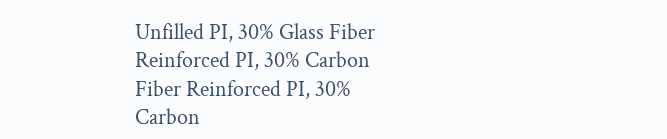Unfilled PI, 30% Glass Fiber Reinforced PI, 30% Carbon Fiber Reinforced PI, 30% Carbon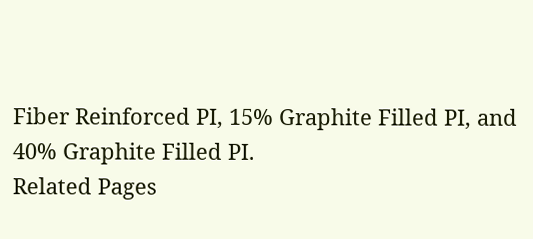Fiber Reinforced PI, 15% Graphite Filled PI, and 40% Graphite Filled PI.
Related Pages